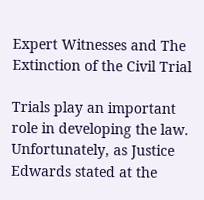Expert Witnesses and The Extinction of the Civil Trial

Trials play an important role in developing the law. Unfortunately, as Justice Edwards stated at the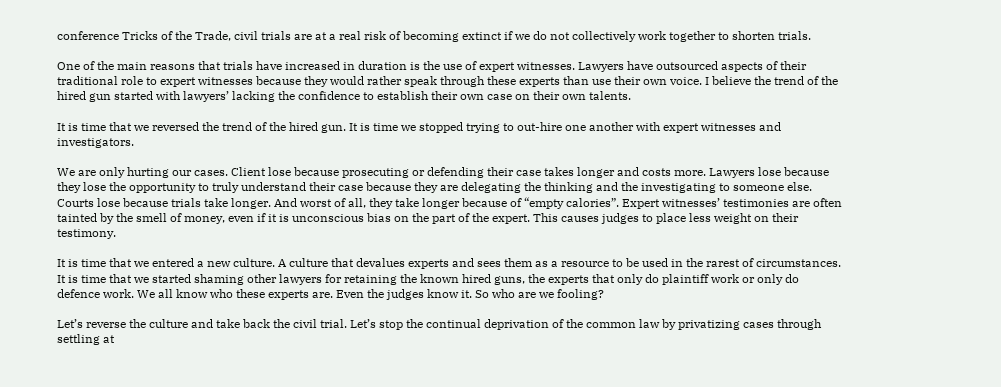conference Tricks of the Trade, civil trials are at a real risk of becoming extinct if we do not collectively work together to shorten trials.

One of the main reasons that trials have increased in duration is the use of expert witnesses. Lawyers have outsourced aspects of their traditional role to expert witnesses because they would rather speak through these experts than use their own voice. I believe the trend of the hired gun started with lawyers’ lacking the confidence to establish their own case on their own talents.

It is time that we reversed the trend of the hired gun. It is time we stopped trying to out-hire one another with expert witnesses and investigators.

We are only hurting our cases. Client lose because prosecuting or defending their case takes longer and costs more. Lawyers lose because they lose the opportunity to truly understand their case because they are delegating the thinking and the investigating to someone else. Courts lose because trials take longer. And worst of all, they take longer because of “empty calories”. Expert witnesses’ testimonies are often tainted by the smell of money, even if it is unconscious bias on the part of the expert. This causes judges to place less weight on their testimony.

It is time that we entered a new culture. A culture that devalues experts and sees them as a resource to be used in the rarest of circumstances. It is time that we started shaming other lawyers for retaining the known hired guns, the experts that only do plaintiff work or only do defence work. We all know who these experts are. Even the judges know it. So who are we fooling?

Let’s reverse the culture and take back the civil trial. Let’s stop the continual deprivation of the common law by privatizing cases through settling at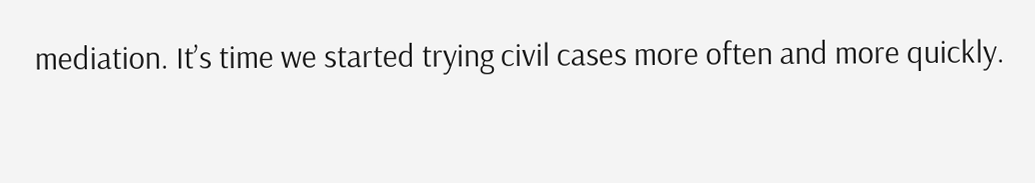mediation. It’s time we started trying civil cases more often and more quickly.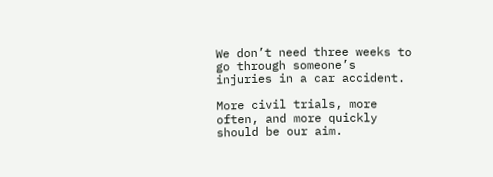We don’t need three weeks to go through someone’s injuries in a car accident.

More civil trials, more often, and more quickly should be our aim.